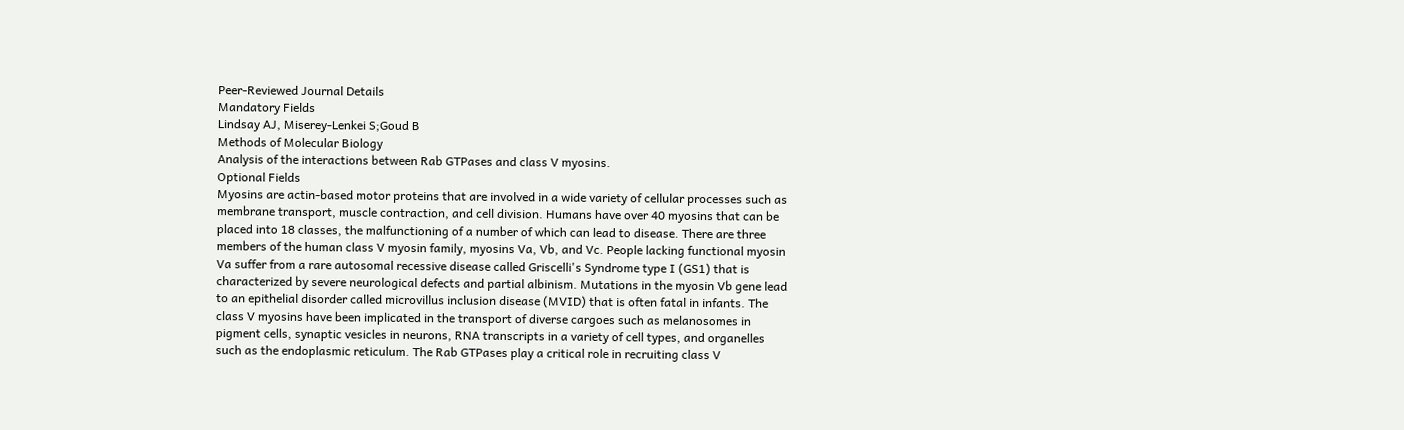Peer-Reviewed Journal Details
Mandatory Fields
Lindsay AJ, Miserey-Lenkei S;Goud B
Methods of Molecular Biology
Analysis of the interactions between Rab GTPases and class V myosins.
Optional Fields
Myosins are actin-based motor proteins that are involved in a wide variety of cellular processes such as membrane transport, muscle contraction, and cell division. Humans have over 40 myosins that can be placed into 18 classes, the malfunctioning of a number of which can lead to disease. There are three members of the human class V myosin family, myosins Va, Vb, and Vc. People lacking functional myosin Va suffer from a rare autosomal recessive disease called Griscelli's Syndrome type I (GS1) that is characterized by severe neurological defects and partial albinism. Mutations in the myosin Vb gene lead to an epithelial disorder called microvillus inclusion disease (MVID) that is often fatal in infants. The class V myosins have been implicated in the transport of diverse cargoes such as melanosomes in pigment cells, synaptic vesicles in neurons, RNA transcripts in a variety of cell types, and organelles such as the endoplasmic reticulum. The Rab GTPases play a critical role in recruiting class V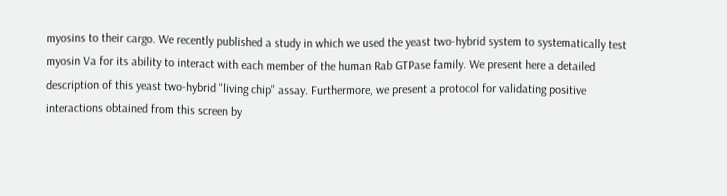myosins to their cargo. We recently published a study in which we used the yeast two-hybrid system to systematically test myosin Va for its ability to interact with each member of the human Rab GTPase family. We present here a detailed description of this yeast two-hybrid "living chip" assay. Furthermore, we present a protocol for validating positive interactions obtained from this screen by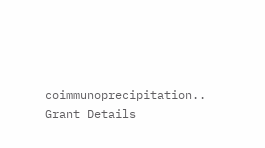coimmunoprecipitation..
Grant Details